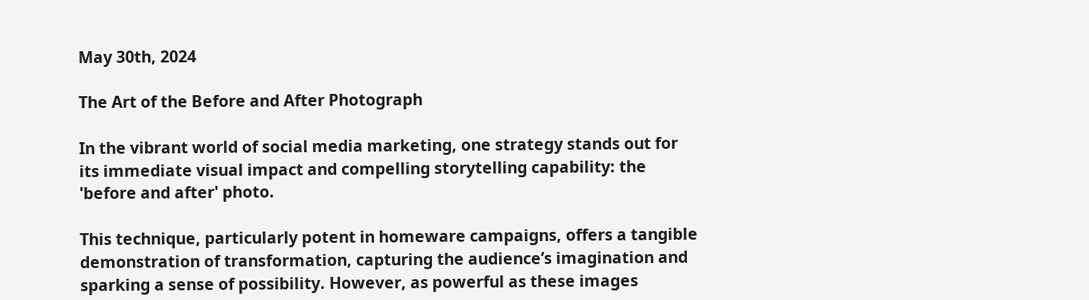May 30th, 2024

The Art of the Before and After Photograph

In the vibrant world of social media marketing, one strategy stands out for its immediate visual impact and compelling storytelling capability: the 'before and after' photo.

This technique, particularly potent in homeware campaigns, offers a tangible demonstration of transformation, capturing the audience’s imagination and sparking a sense of possibility. However, as powerful as these images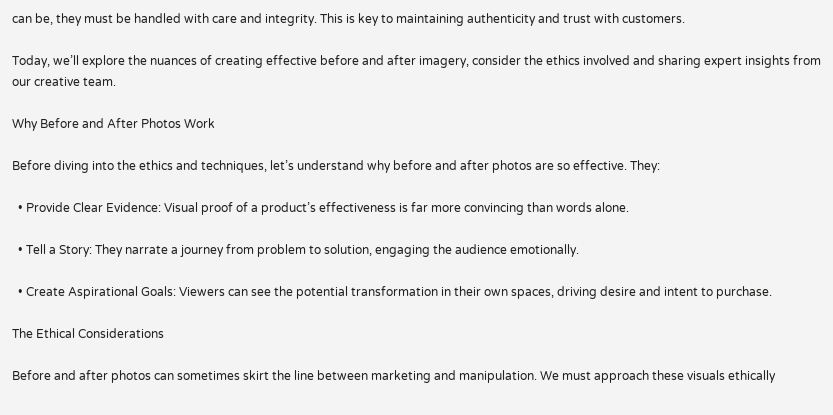can be, they must be handled with care and integrity. This is key to maintaining authenticity and trust with customers.

Today, we’ll explore the nuances of creating effective before and after imagery, consider the ethics involved and sharing expert insights from our creative team.

Why Before and After Photos Work

Before diving into the ethics and techniques, let’s understand why before and after photos are so effective. They:

  • Provide Clear Evidence: Visual proof of a product’s effectiveness is far more convincing than words alone.

  • Tell a Story: They narrate a journey from problem to solution, engaging the audience emotionally.

  • Create Aspirational Goals: Viewers can see the potential transformation in their own spaces, driving desire and intent to purchase.

The Ethical Considerations

Before and after photos can sometimes skirt the line between marketing and manipulation. We must approach these visuals ethically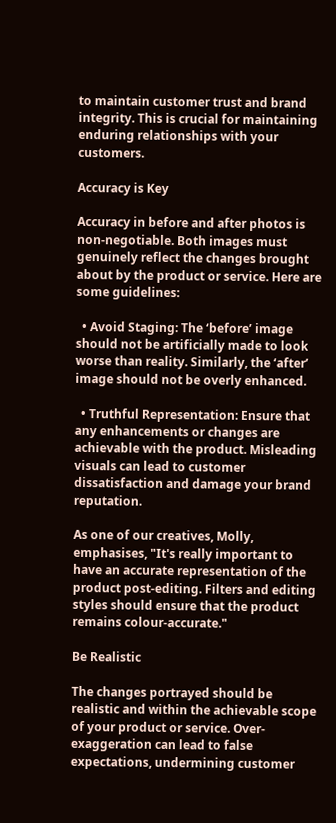to maintain customer trust and brand integrity. This is crucial for maintaining enduring relationships with your customers.

Accuracy is Key

Accuracy in before and after photos is non-negotiable. Both images must genuinely reflect the changes brought about by the product or service. Here are some guidelines:

  • Avoid Staging: The ‘before’ image should not be artificially made to look worse than reality. Similarly, the ‘after’ image should not be overly enhanced.

  • Truthful Representation: Ensure that any enhancements or changes are achievable with the product. Misleading visuals can lead to customer dissatisfaction and damage your brand reputation.

As one of our creatives, Molly, emphasises, "It's really important to have an accurate representation of the product post-editing. Filters and editing styles should ensure that the product remains colour-accurate."

Be Realistic

The changes portrayed should be realistic and within the achievable scope of your product or service. Over-exaggeration can lead to false expectations, undermining customer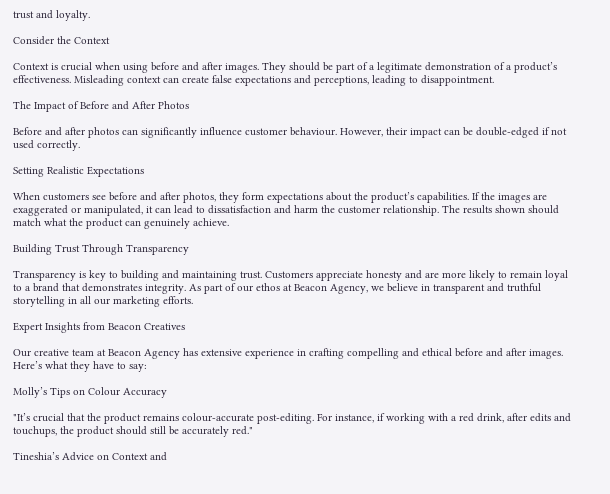trust and loyalty.

Consider the Context

Context is crucial when using before and after images. They should be part of a legitimate demonstration of a product’s effectiveness. Misleading context can create false expectations and perceptions, leading to disappointment.

The Impact of Before and After Photos

Before and after photos can significantly influence customer behaviour. However, their impact can be double-edged if not used correctly.

Setting Realistic Expectations

When customers see before and after photos, they form expectations about the product’s capabilities. If the images are exaggerated or manipulated, it can lead to dissatisfaction and harm the customer relationship. The results shown should match what the product can genuinely achieve.

Building Trust Through Transparency

Transparency is key to building and maintaining trust. Customers appreciate honesty and are more likely to remain loyal to a brand that demonstrates integrity. As part of our ethos at Beacon Agency, we believe in transparent and truthful storytelling in all our marketing efforts.

Expert Insights from Beacon Creatives

Our creative team at Beacon Agency has extensive experience in crafting compelling and ethical before and after images. Here’s what they have to say:

Molly’s Tips on Colour Accuracy

"It’s crucial that the product remains colour-accurate post-editing. For instance, if working with a red drink, after edits and touchups, the product should still be accurately red."

Tineshia’s Advice on Context and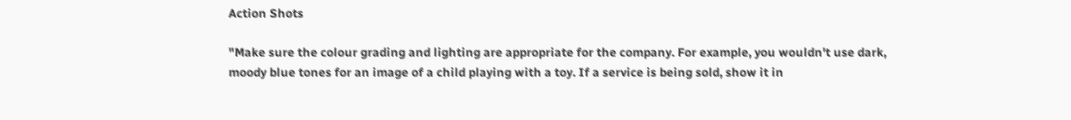Action Shots

"Make sure the colour grading and lighting are appropriate for the company. For example, you wouldn't use dark, moody blue tones for an image of a child playing with a toy. If a service is being sold, show it in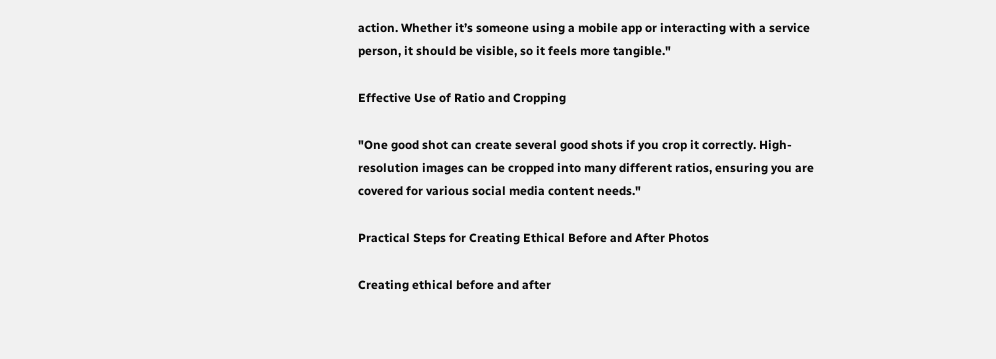action. Whether it’s someone using a mobile app or interacting with a service person, it should be visible, so it feels more tangible."

Effective Use of Ratio and Cropping

"One good shot can create several good shots if you crop it correctly. High-resolution images can be cropped into many different ratios, ensuring you are covered for various social media content needs."

Practical Steps for Creating Ethical Before and After Photos

Creating ethical before and after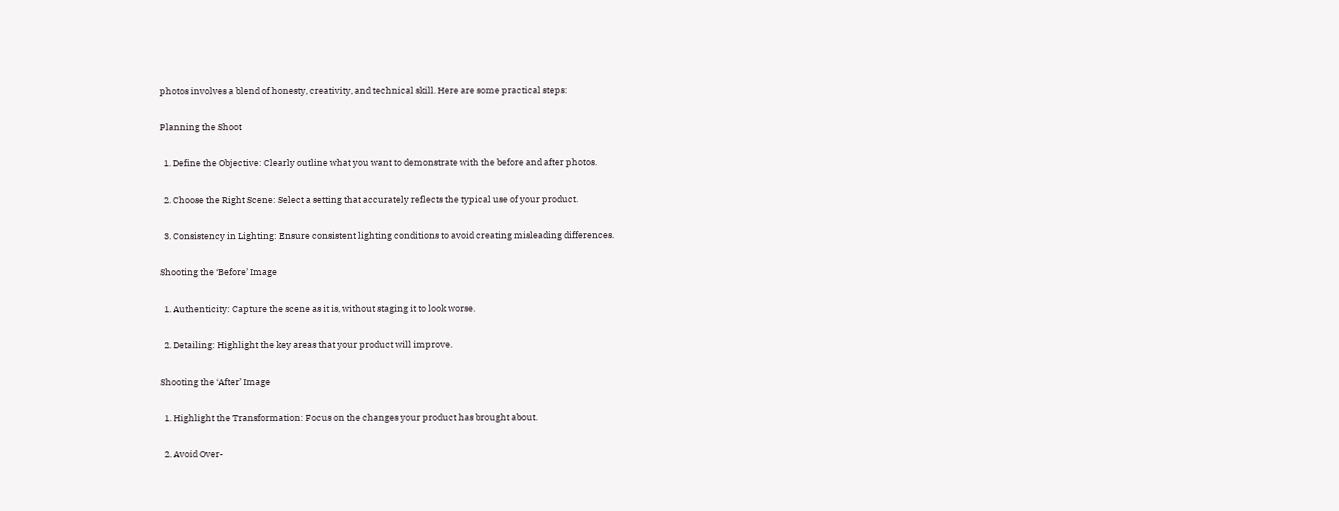photos involves a blend of honesty, creativity, and technical skill. Here are some practical steps:

Planning the Shoot

  1. Define the Objective: Clearly outline what you want to demonstrate with the before and after photos.

  2. Choose the Right Scene: Select a setting that accurately reflects the typical use of your product.

  3. Consistency in Lighting: Ensure consistent lighting conditions to avoid creating misleading differences.

Shooting the ‘Before’ Image

  1. Authenticity: Capture the scene as it is, without staging it to look worse.

  2. Detailing: Highlight the key areas that your product will improve.

Shooting the ‘After’ Image

  1. Highlight the Transformation: Focus on the changes your product has brought about.

  2. Avoid Over-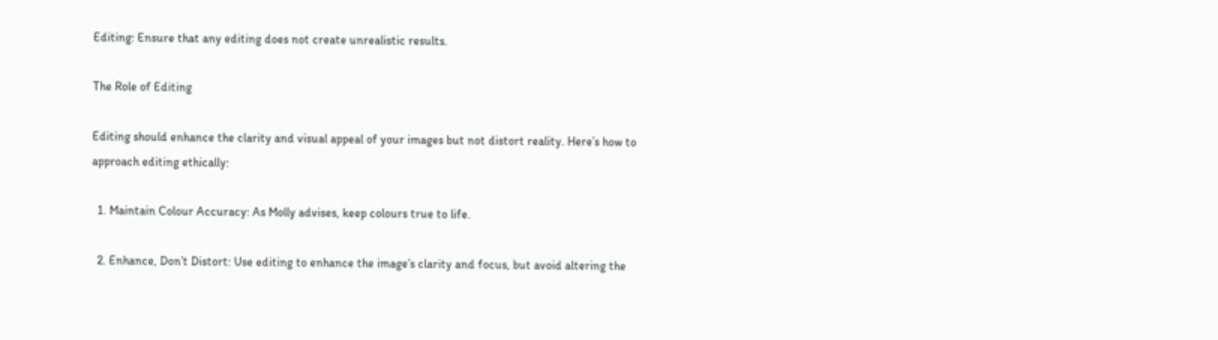Editing: Ensure that any editing does not create unrealistic results.

The Role of Editing

Editing should enhance the clarity and visual appeal of your images but not distort reality. Here’s how to approach editing ethically:

  1. Maintain Colour Accuracy: As Molly advises, keep colours true to life.

  2. Enhance, Don’t Distort: Use editing to enhance the image’s clarity and focus, but avoid altering the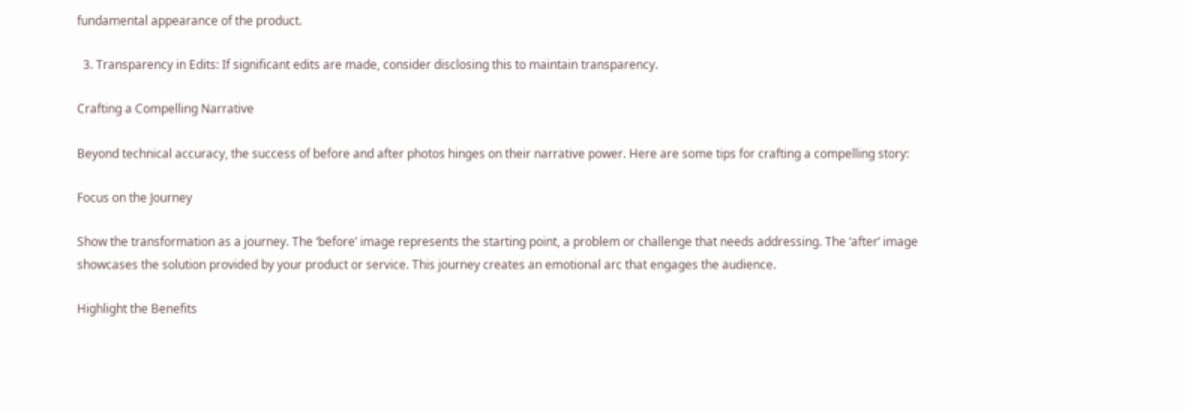fundamental appearance of the product.

  3. Transparency in Edits: If significant edits are made, consider disclosing this to maintain transparency.

Crafting a Compelling Narrative

Beyond technical accuracy, the success of before and after photos hinges on their narrative power. Here are some tips for crafting a compelling story:

Focus on the Journey

Show the transformation as a journey. The ‘before’ image represents the starting point, a problem or challenge that needs addressing. The ‘after’ image showcases the solution provided by your product or service. This journey creates an emotional arc that engages the audience.

Highlight the Benefits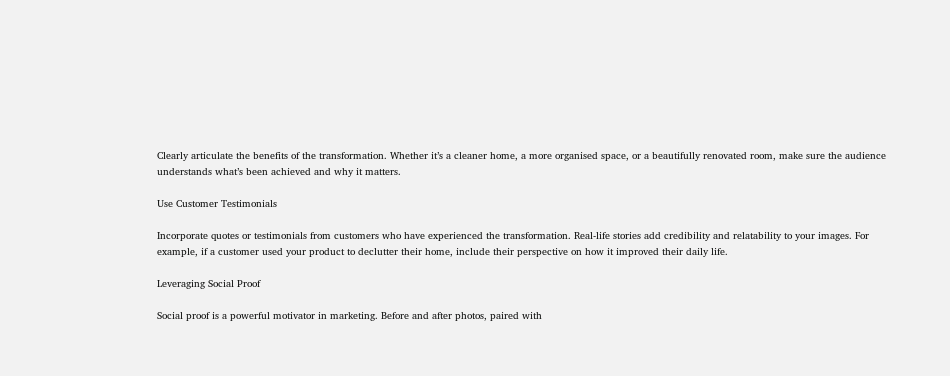Clearly articulate the benefits of the transformation. Whether it’s a cleaner home, a more organised space, or a beautifully renovated room, make sure the audience understands what’s been achieved and why it matters.

Use Customer Testimonials

Incorporate quotes or testimonials from customers who have experienced the transformation. Real-life stories add credibility and relatability to your images. For example, if a customer used your product to declutter their home, include their perspective on how it improved their daily life.

Leveraging Social Proof

Social proof is a powerful motivator in marketing. Before and after photos, paired with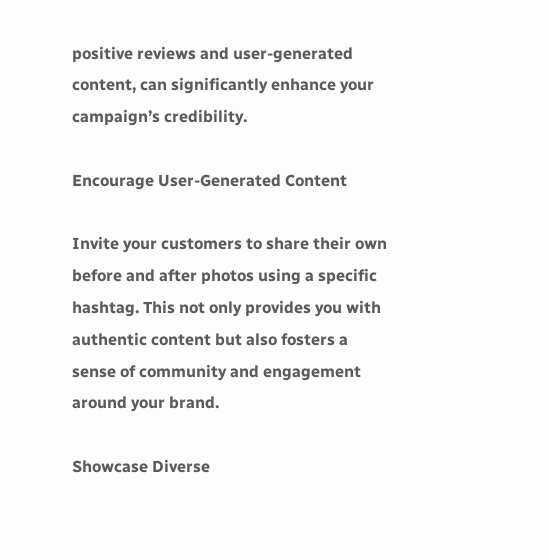positive reviews and user-generated content, can significantly enhance your campaign’s credibility.

Encourage User-Generated Content

Invite your customers to share their own before and after photos using a specific hashtag. This not only provides you with authentic content but also fosters a sense of community and engagement around your brand.

Showcase Diverse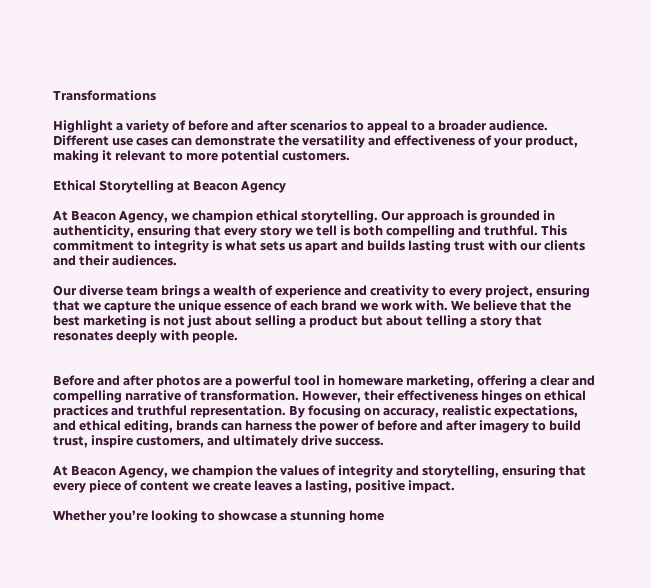Transformations

Highlight a variety of before and after scenarios to appeal to a broader audience. Different use cases can demonstrate the versatility and effectiveness of your product, making it relevant to more potential customers.

Ethical Storytelling at Beacon Agency

At Beacon Agency, we champion ethical storytelling. Our approach is grounded in authenticity, ensuring that every story we tell is both compelling and truthful. This commitment to integrity is what sets us apart and builds lasting trust with our clients and their audiences.

Our diverse team brings a wealth of experience and creativity to every project, ensuring that we capture the unique essence of each brand we work with. We believe that the best marketing is not just about selling a product but about telling a story that resonates deeply with people.


Before and after photos are a powerful tool in homeware marketing, offering a clear and compelling narrative of transformation. However, their effectiveness hinges on ethical practices and truthful representation. By focusing on accuracy, realistic expectations, and ethical editing, brands can harness the power of before and after imagery to build trust, inspire customers, and ultimately drive success.

At Beacon Agency, we champion the values of integrity and storytelling, ensuring that every piece of content we create leaves a lasting, positive impact.

Whether you’re looking to showcase a stunning home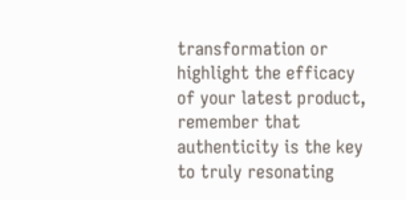transformation or highlight the efficacy of your latest product, remember that authenticity is the key to truly resonating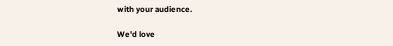with your audience.

We'd love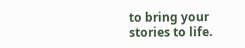to bring your stories to life.